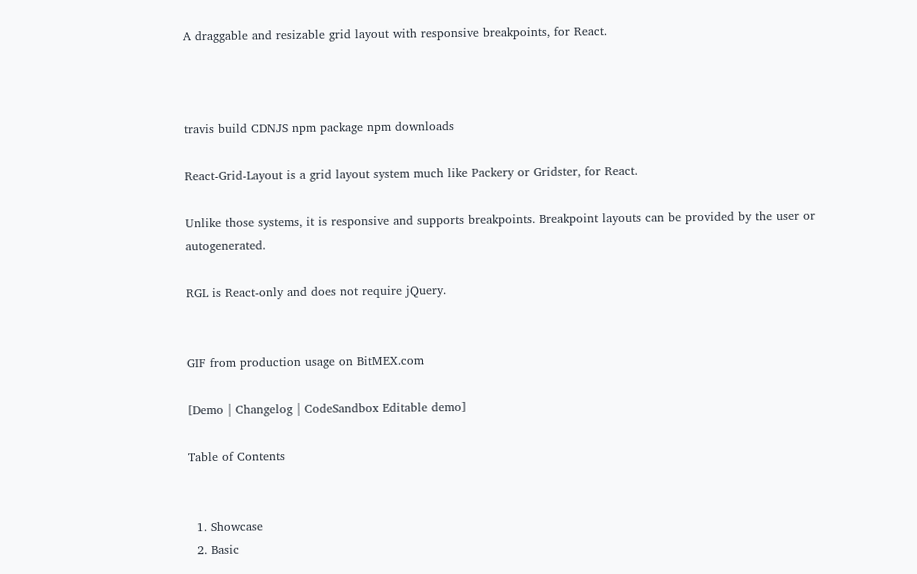A draggable and resizable grid layout with responsive breakpoints, for React.



travis build CDNJS npm package npm downloads

React-Grid-Layout is a grid layout system much like Packery or Gridster, for React.

Unlike those systems, it is responsive and supports breakpoints. Breakpoint layouts can be provided by the user or autogenerated.

RGL is React-only and does not require jQuery.


GIF from production usage on BitMEX.com

[Demo | Changelog | CodeSandbox Editable demo]

Table of Contents


  1. Showcase
  2. Basic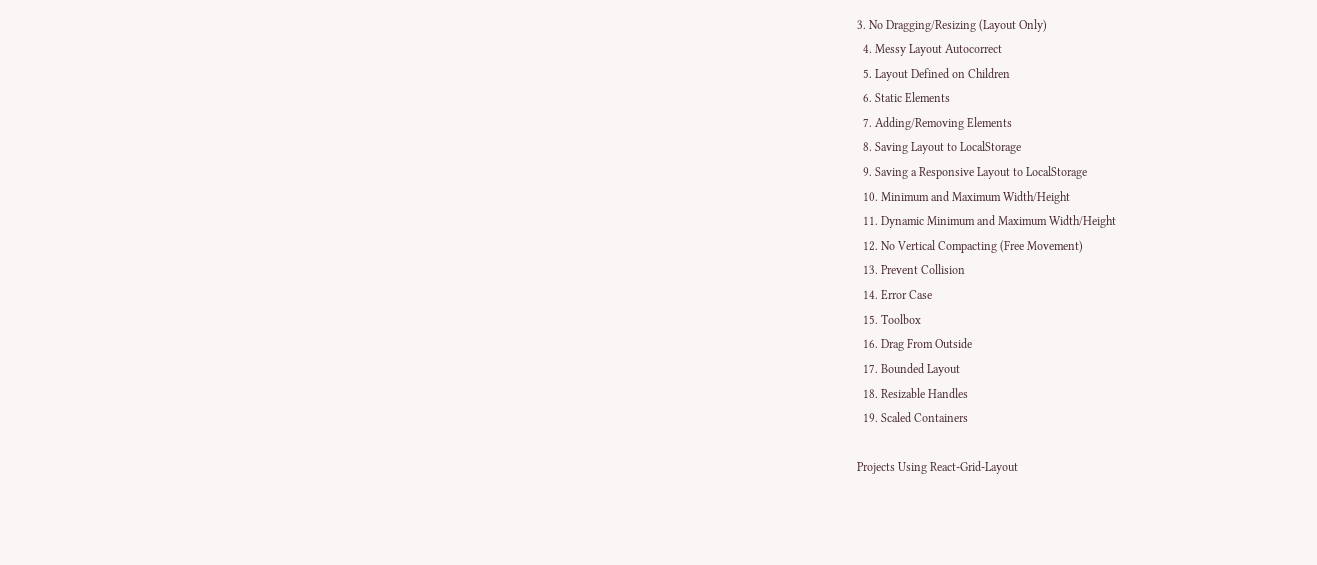3. No Dragging/Resizing (Layout Only)
  4. Messy Layout Autocorrect
  5. Layout Defined on Children
  6. Static Elements
  7. Adding/Removing Elements
  8. Saving Layout to LocalStorage
  9. Saving a Responsive Layout to LocalStorage
  10. Minimum and Maximum Width/Height
  11. Dynamic Minimum and Maximum Width/Height
  12. No Vertical Compacting (Free Movement)
  13. Prevent Collision
  14. Error Case
  15. Toolbox
  16. Drag From Outside
  17. Bounded Layout
  18. Resizable Handles
  19. Scaled Containers

Projects Using React-Grid-Layout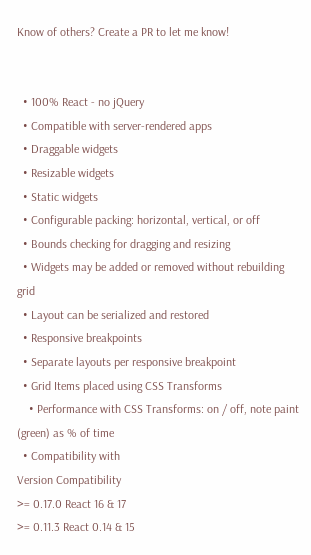Know of others? Create a PR to let me know!


  • 100% React - no jQuery
  • Compatible with server-rendered apps
  • Draggable widgets
  • Resizable widgets
  • Static widgets
  • Configurable packing: horizontal, vertical, or off
  • Bounds checking for dragging and resizing
  • Widgets may be added or removed without rebuilding grid
  • Layout can be serialized and restored
  • Responsive breakpoints
  • Separate layouts per responsive breakpoint
  • Grid Items placed using CSS Transforms
    • Performance with CSS Transforms: on / off, note paint (green) as % of time
  • Compatibility with
Version Compatibility
>= 0.17.0 React 16 & 17
>= 0.11.3 React 0.14 & 15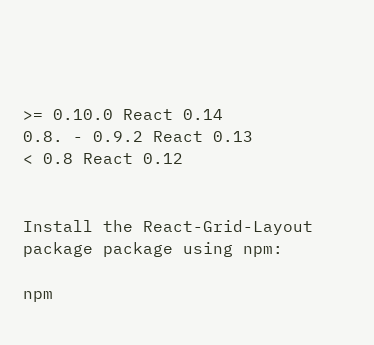>= 0.10.0 React 0.14
0.8. - 0.9.2 React 0.13
< 0.8 React 0.12


Install the React-Grid-Layout package package using npm:

npm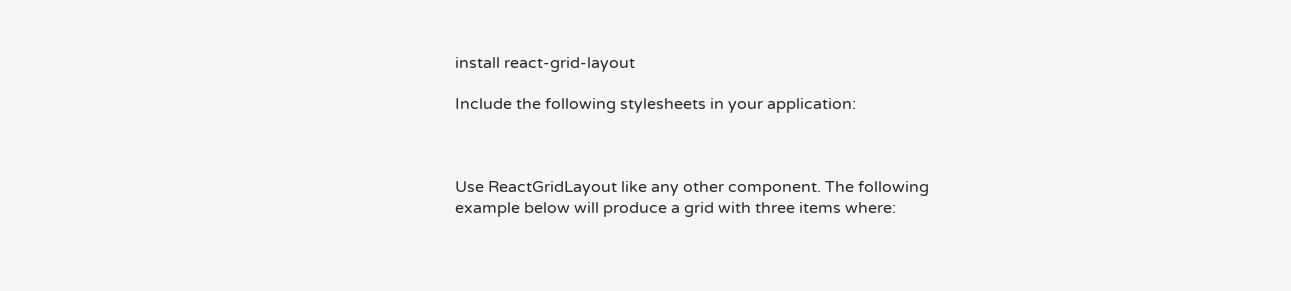install react-grid-layout

Include the following stylesheets in your application:



Use ReactGridLayout like any other component. The following example below will produce a grid with three items where: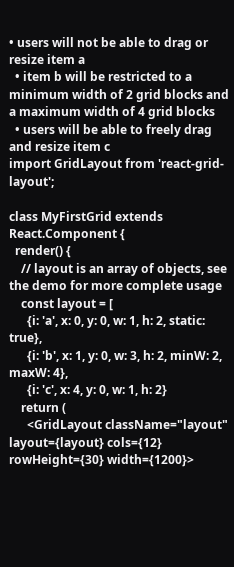• users will not be able to drag or resize item a
  • item b will be restricted to a minimum width of 2 grid blocks and a maximum width of 4 grid blocks
  • users will be able to freely drag and resize item c
import GridLayout from 'react-grid-layout';

class MyFirstGrid extends React.Component {
  render() {
    // layout is an array of objects, see the demo for more complete usage
    const layout = [
      {i: 'a', x: 0, y: 0, w: 1, h: 2, static: true},
      {i: 'b', x: 1, y: 0, w: 3, h: 2, minW: 2, maxW: 4},
      {i: 'c', x: 4, y: 0, w: 1, h: 2}
    return (
      <GridLayout className="layout" layout={layout} cols={12} rowHeight={30} width={1200}>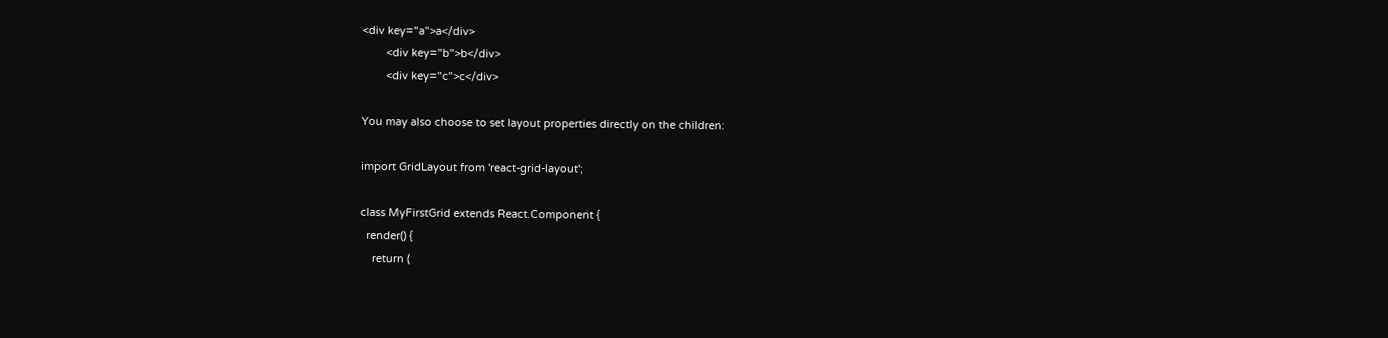<div key="a">a</div>
        <div key="b">b</div>
        <div key="c">c</div>

You may also choose to set layout properties directly on the children:

import GridLayout from 'react-grid-layout';

class MyFirstGrid extends React.Component {
  render() {
    return (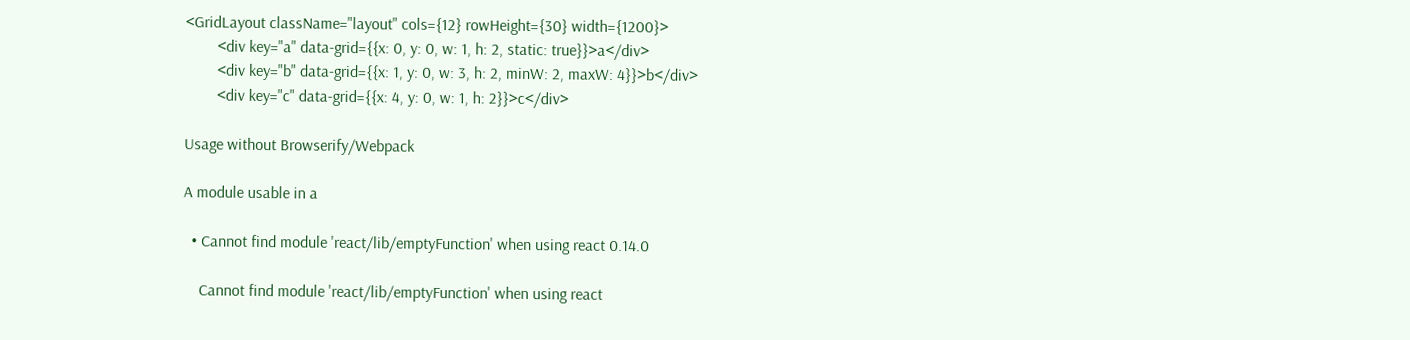<GridLayout className="layout" cols={12} rowHeight={30} width={1200}>
        <div key="a" data-grid={{x: 0, y: 0, w: 1, h: 2, static: true}}>a</div>
        <div key="b" data-grid={{x: 1, y: 0, w: 3, h: 2, minW: 2, maxW: 4}}>b</div>
        <div key="c" data-grid={{x: 4, y: 0, w: 1, h: 2}}>c</div>

Usage without Browserify/Webpack

A module usable in a

  • Cannot find module 'react/lib/emptyFunction' when using react 0.14.0

    Cannot find module 'react/lib/emptyFunction' when using react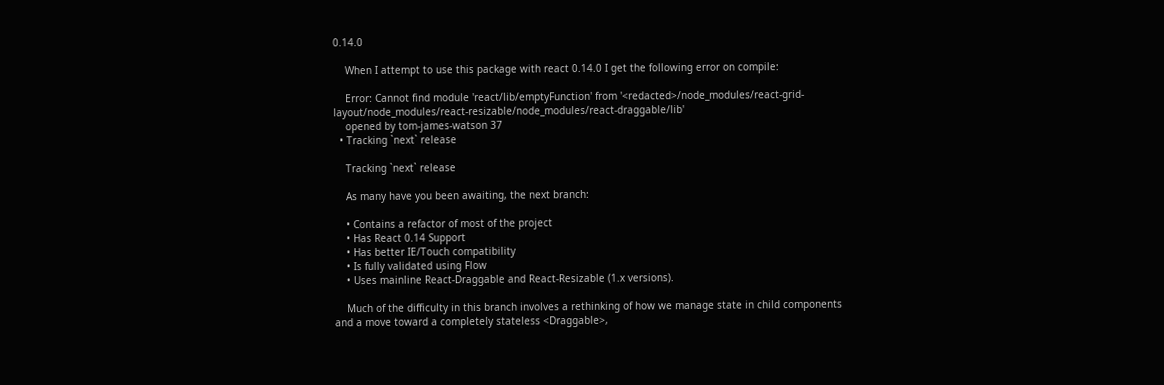0.14.0

    When I attempt to use this package with react 0.14.0 I get the following error on compile:

    Error: Cannot find module 'react/lib/emptyFunction' from '<redacted>/node_modules/react-grid-layout/node_modules/react-resizable/node_modules/react-draggable/lib'
    opened by tom-james-watson 37
  • Tracking `next` release

    Tracking `next` release

    As many have you been awaiting, the next branch:

    • Contains a refactor of most of the project
    • Has React 0.14 Support
    • Has better IE/Touch compatibility
    • Is fully validated using Flow
    • Uses mainline React-Draggable and React-Resizable (1.x versions).

    Much of the difficulty in this branch involves a rethinking of how we manage state in child components and a move toward a completely stateless <Draggable>,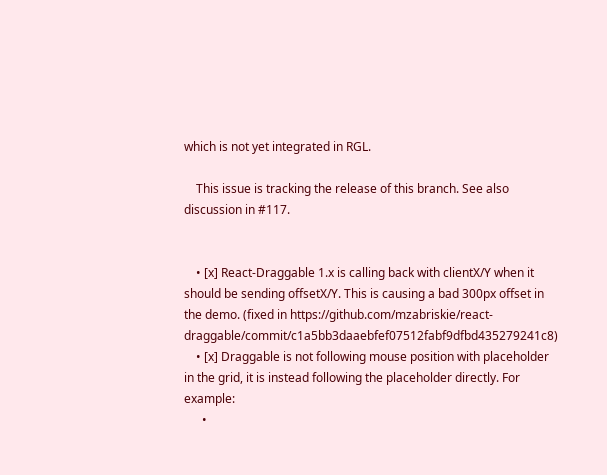which is not yet integrated in RGL.

    This issue is tracking the release of this branch. See also discussion in #117.


    • [x] React-Draggable 1.x is calling back with clientX/Y when it should be sending offsetX/Y. This is causing a bad 300px offset in the demo. (fixed in https://github.com/mzabriskie/react-draggable/commit/c1a5bb3daaebfef07512fabf9dfbd435279241c8)
    • [x] Draggable is not following mouse position with placeholder in the grid, it is instead following the placeholder directly. For example:
      •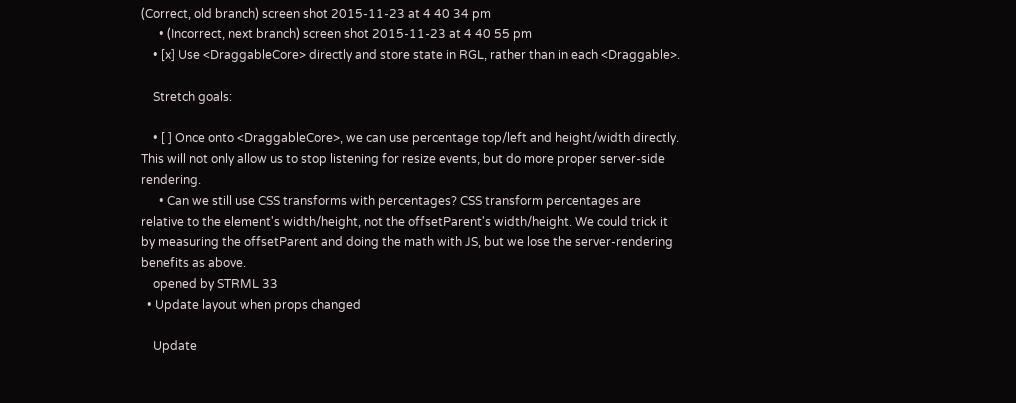(Correct, old branch) screen shot 2015-11-23 at 4 40 34 pm
      • (Incorrect, next branch) screen shot 2015-11-23 at 4 40 55 pm
    • [x] Use <DraggableCore> directly and store state in RGL, rather than in each <Draggable>.

    Stretch goals:

    • [ ] Once onto <DraggableCore>, we can use percentage top/left and height/width directly. This will not only allow us to stop listening for resize events, but do more proper server-side rendering.
      • Can we still use CSS transforms with percentages? CSS transform percentages are relative to the element's width/height, not the offsetParent's width/height. We could trick it by measuring the offsetParent and doing the math with JS, but we lose the server-rendering benefits as above.
    opened by STRML 33
  • Update layout when props changed

    Update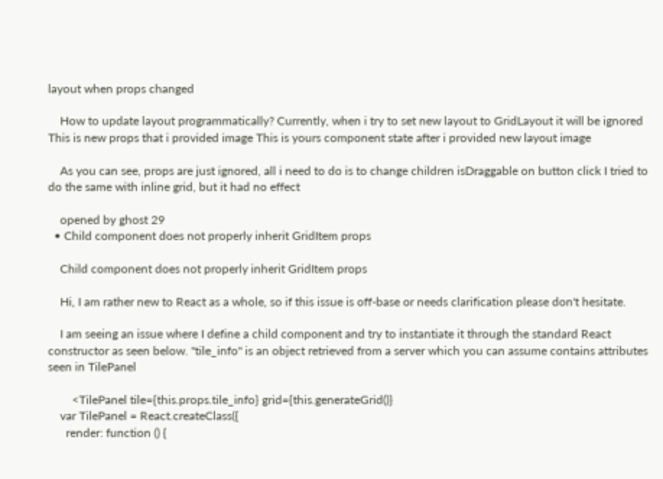layout when props changed

    How to update layout programmatically? Currently, when i try to set new layout to GridLayout it will be ignored This is new props that i provided image This is yours component state after i provided new layout image

    As you can see, props are just ignored, all i need to do is to change children isDraggable on button click I tried to do the same with inline grid, but it had no effect

    opened by ghost 29
  • Child component does not properly inherit GridItem props

    Child component does not properly inherit GridItem props

    Hi, I am rather new to React as a whole, so if this issue is off-base or needs clarification please don't hesitate.

    I am seeing an issue where I define a child component and try to instantiate it through the standard React constructor as seen below. "tile_info" is an object retrieved from a server which you can assume contains attributes seen in TilePanel

        <TilePanel tile={this.props.tile_info} grid={this.generateGrid()}
    var TilePanel = React.createClass({
      render: function () {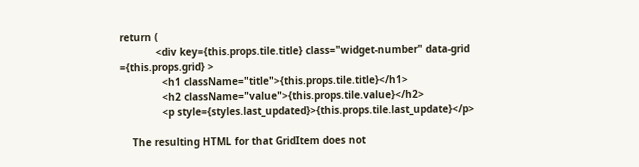return (
            <div key={this.props.tile.title} class="widget-number" data-grid ={this.props.grid} >
              <h1 className="title">{this.props.tile.title}</h1>
              <h2 className="value">{this.props.tile.value}</h2>
              <p style={styles.last_updated}>{this.props.tile.last_update}</p>

    The resulting HTML for that GridItem does not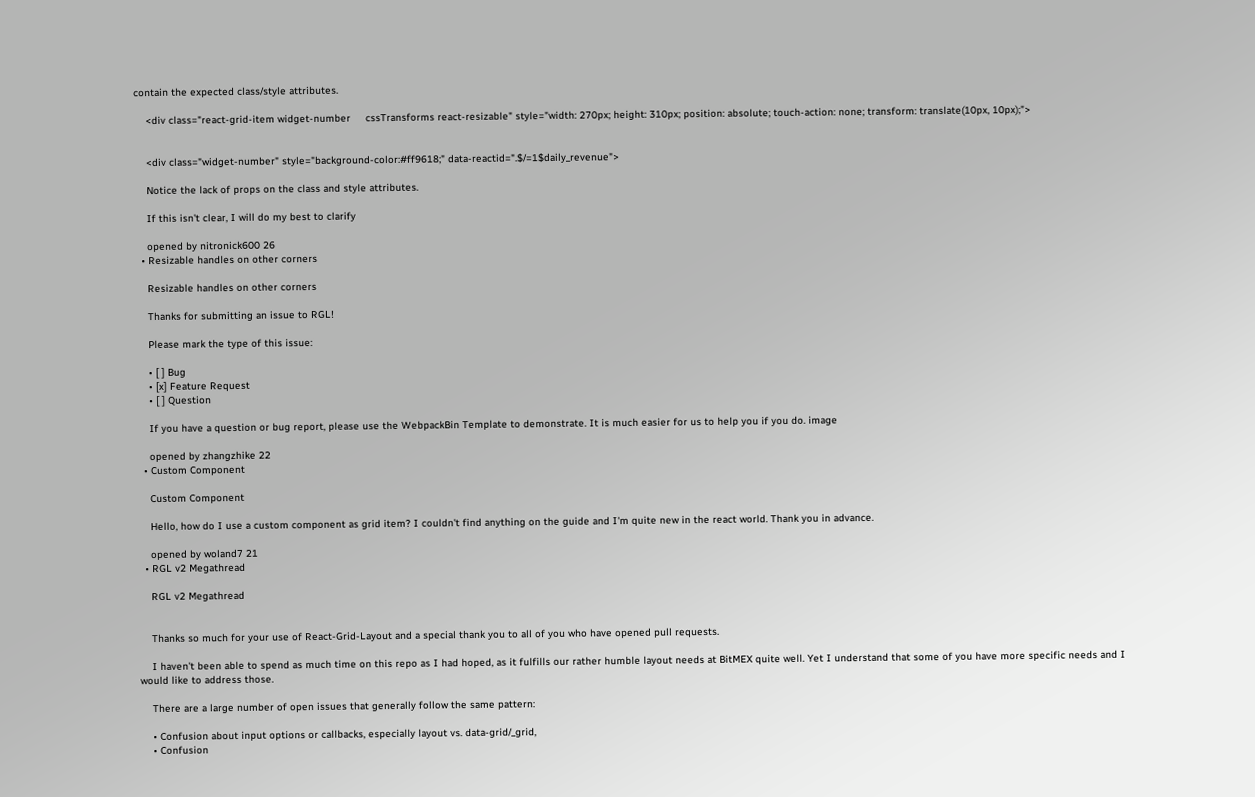contain the expected class/style attributes.

    <div class="react-grid-item widget-number     cssTransforms react-resizable" style="width: 270px; height: 310px; position: absolute; touch-action: none; transform: translate(10px, 10px);">


    <div class="widget-number" style="background-color:#ff9618;" data-reactid=".$/=1$daily_revenue">

    Notice the lack of props on the class and style attributes.

    If this isn't clear, I will do my best to clarify

    opened by nitronick600 26
  • Resizable handles on other corners

    Resizable handles on other corners

    Thanks for submitting an issue to RGL!

    Please mark the type of this issue:

    • [ ] Bug
    • [x] Feature Request
    • [ ] Question

    If you have a question or bug report, please use the WebpackBin Template to demonstrate. It is much easier for us to help you if you do. image

    opened by zhangzhike 22
  • Custom Component

    Custom Component

    Hello, how do I use a custom component as grid item? I couldn't find anything on the guide and I'm quite new in the react world. Thank you in advance.

    opened by woland7 21
  • RGL v2 Megathread

    RGL v2 Megathread


    Thanks so much for your use of React-Grid-Layout and a special thank you to all of you who have opened pull requests.

    I haven't been able to spend as much time on this repo as I had hoped, as it fulfills our rather humble layout needs at BitMEX quite well. Yet I understand that some of you have more specific needs and I would like to address those.

    There are a large number of open issues that generally follow the same pattern:

    • Confusion about input options or callbacks, especially layout vs. data-grid/_grid,
    • Confusion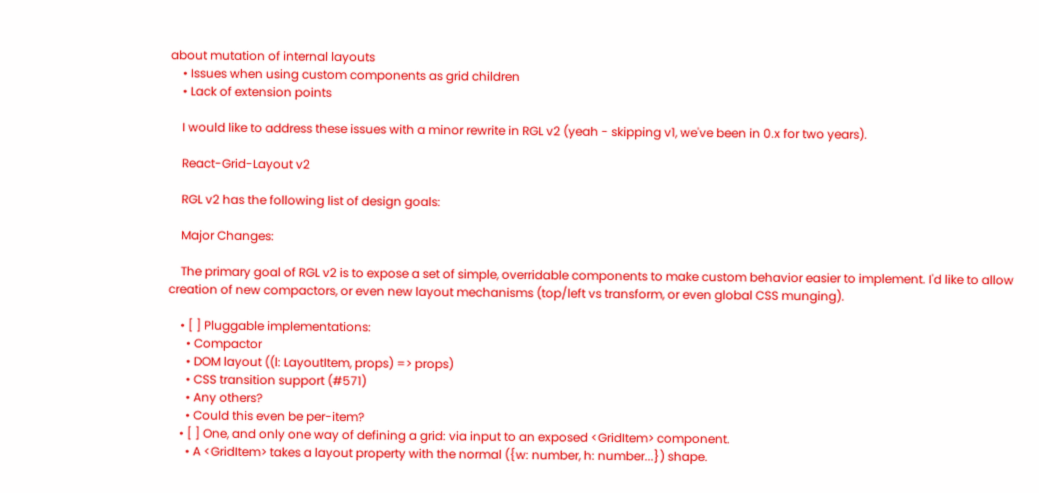about mutation of internal layouts
    • Issues when using custom components as grid children
    • Lack of extension points

    I would like to address these issues with a minor rewrite in RGL v2 (yeah - skipping v1, we've been in 0.x for two years).

    React-Grid-Layout v2

    RGL v2 has the following list of design goals:

    Major Changes:

    The primary goal of RGL v2 is to expose a set of simple, overridable components to make custom behavior easier to implement. I'd like to allow creation of new compactors, or even new layout mechanisms (top/left vs transform, or even global CSS munging).

    • [ ] Pluggable implementations:
      • Compactor
      • DOM layout ((l: LayoutItem, props) => props)
      • CSS transition support (#571)
      • Any others?
      • Could this even be per-item?
    • [ ] One, and only one way of defining a grid: via input to an exposed <GridItem> component.
      • A <GridItem> takes a layout property with the normal ({w: number, h: number...}) shape.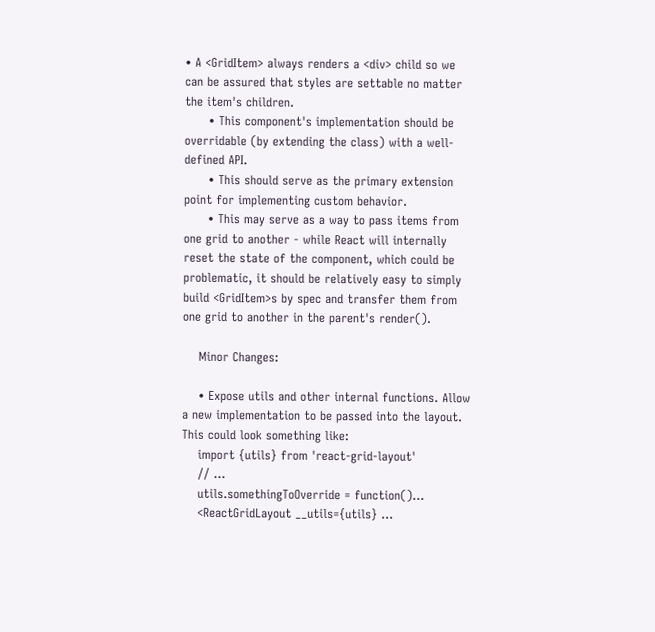• A <GridItem> always renders a <div> child so we can be assured that styles are settable no matter the item's children.
      • This component's implementation should be overridable (by extending the class) with a well-defined API.
      • This should serve as the primary extension point for implementing custom behavior.
      • This may serve as a way to pass items from one grid to another - while React will internally reset the state of the component, which could be problematic, it should be relatively easy to simply build <GridItem>s by spec and transfer them from one grid to another in the parent's render().

    Minor Changes:

    • Expose utils and other internal functions. Allow a new implementation to be passed into the layout. This could look something like:
    import {utils} from 'react-grid-layout'
    // ...
    utils.somethingToOverride = function()...
    <ReactGridLayout __utils={utils} ...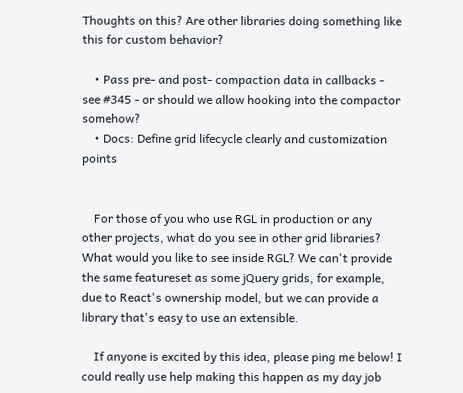Thoughts on this? Are other libraries doing something like this for custom behavior?

    • Pass pre- and post- compaction data in callbacks - see #345 - or should we allow hooking into the compactor somehow?
    • Docs: Define grid lifecycle clearly and customization points


    For those of you who use RGL in production or any other projects, what do you see in other grid libraries? What would you like to see inside RGL? We can't provide the same featureset as some jQuery grids, for example, due to React's ownership model, but we can provide a library that's easy to use an extensible.

    If anyone is excited by this idea, please ping me below! I could really use help making this happen as my day job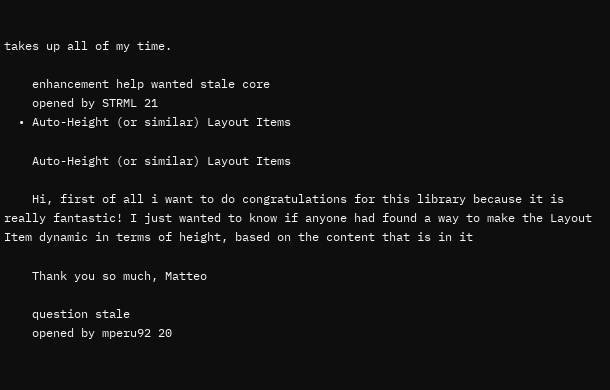takes up all of my time.

    enhancement help wanted stale core
    opened by STRML 21
  • Auto-Height (or similar) Layout Items

    Auto-Height (or similar) Layout Items

    Hi, first of all i want to do congratulations for this library because it is really fantastic! I just wanted to know if anyone had found a way to make the Layout Item dynamic in terms of height, based on the content that is in it

    Thank you so much, Matteo

    question stale
    opened by mperu92 20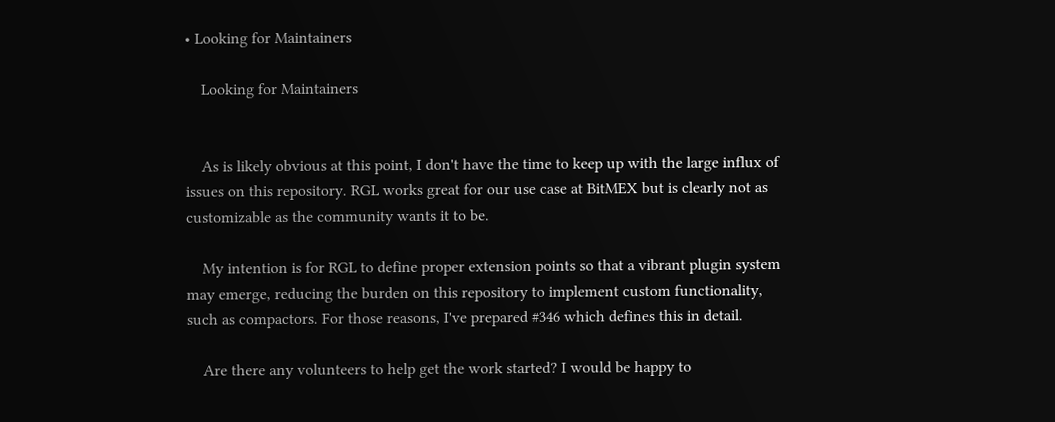• Looking for Maintainers

    Looking for Maintainers


    As is likely obvious at this point, I don't have the time to keep up with the large influx of issues on this repository. RGL works great for our use case at BitMEX but is clearly not as customizable as the community wants it to be.

    My intention is for RGL to define proper extension points so that a vibrant plugin system may emerge, reducing the burden on this repository to implement custom functionality, such as compactors. For those reasons, I've prepared #346 which defines this in detail.

    Are there any volunteers to help get the work started? I would be happy to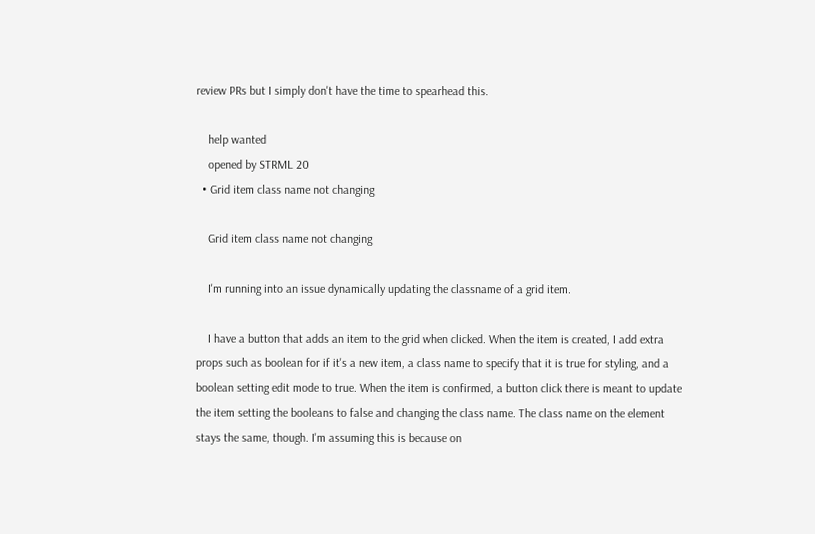review PRs but I simply don't have the time to spearhead this.

    help wanted
    opened by STRML 20
  • Grid item class name not changing

    Grid item class name not changing

    I'm running into an issue dynamically updating the classname of a grid item.

    I have a button that adds an item to the grid when clicked. When the item is created, I add extra props such as boolean for if it's a new item, a class name to specify that it is true for styling, and a boolean setting edit mode to true. When the item is confirmed, a button click there is meant to update the item setting the booleans to false and changing the class name. The class name on the element stays the same, though. I'm assuming this is because on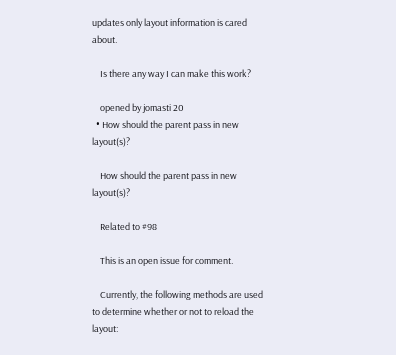updates only layout information is cared about.

    Is there any way I can make this work?

    opened by jomasti 20
  • How should the parent pass in new layout(s)?

    How should the parent pass in new layout(s)?

    Related to #98

    This is an open issue for comment.

    Currently, the following methods are used to determine whether or not to reload the layout: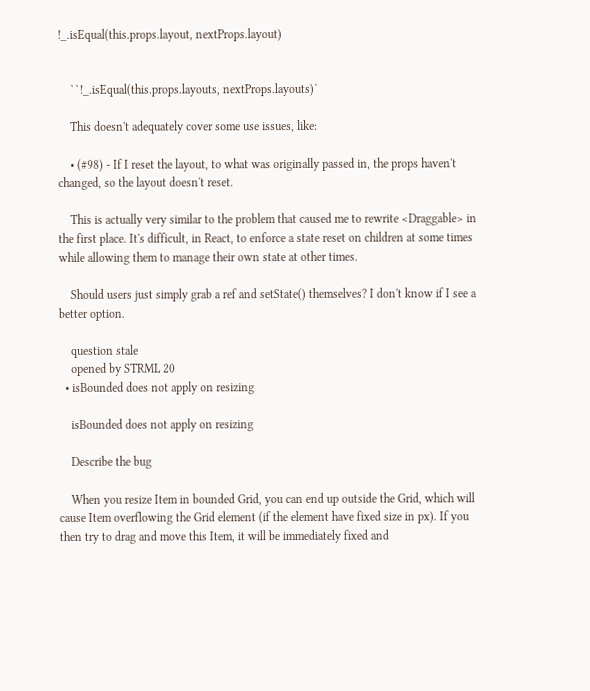!_.isEqual(this.props.layout, nextProps.layout)


    ``!_.isEqual(this.props.layouts, nextProps.layouts)`

    This doesn't adequately cover some use issues, like:

    • (#98) - If I reset the layout, to what was originally passed in, the props haven't changed, so the layout doesn't reset.

    This is actually very similar to the problem that caused me to rewrite <Draggable> in the first place. It's difficult, in React, to enforce a state reset on children at some times while allowing them to manage their own state at other times.

    Should users just simply grab a ref and setState() themselves? I don't know if I see a better option.

    question stale
    opened by STRML 20
  • isBounded does not apply on resizing

    isBounded does not apply on resizing

    Describe the bug

    When you resize Item in bounded Grid, you can end up outside the Grid, which will cause Item overflowing the Grid element (if the element have fixed size in px). If you then try to drag and move this Item, it will be immediately fixed and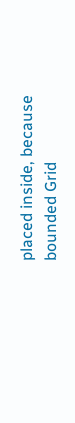placed inside, because bounded Grid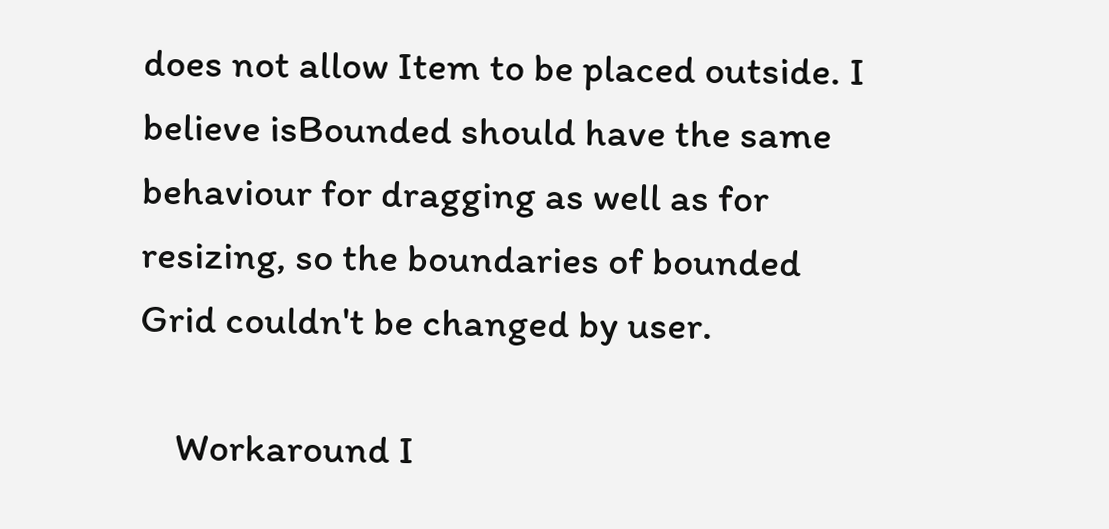does not allow Item to be placed outside. I believe isBounded should have the same behaviour for dragging as well as for resizing, so the boundaries of bounded Grid couldn't be changed by user.

    Workaround I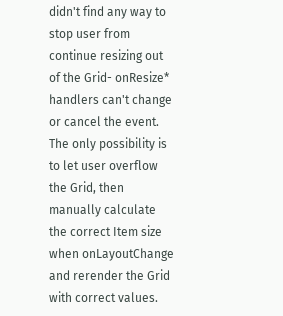didn't find any way to stop user from continue resizing out of the Grid- onResize* handlers can't change or cancel the event. The only possibility is to let user overflow the Grid, then manually calculate the correct Item size when onLayoutChange and rerender the Grid with correct values.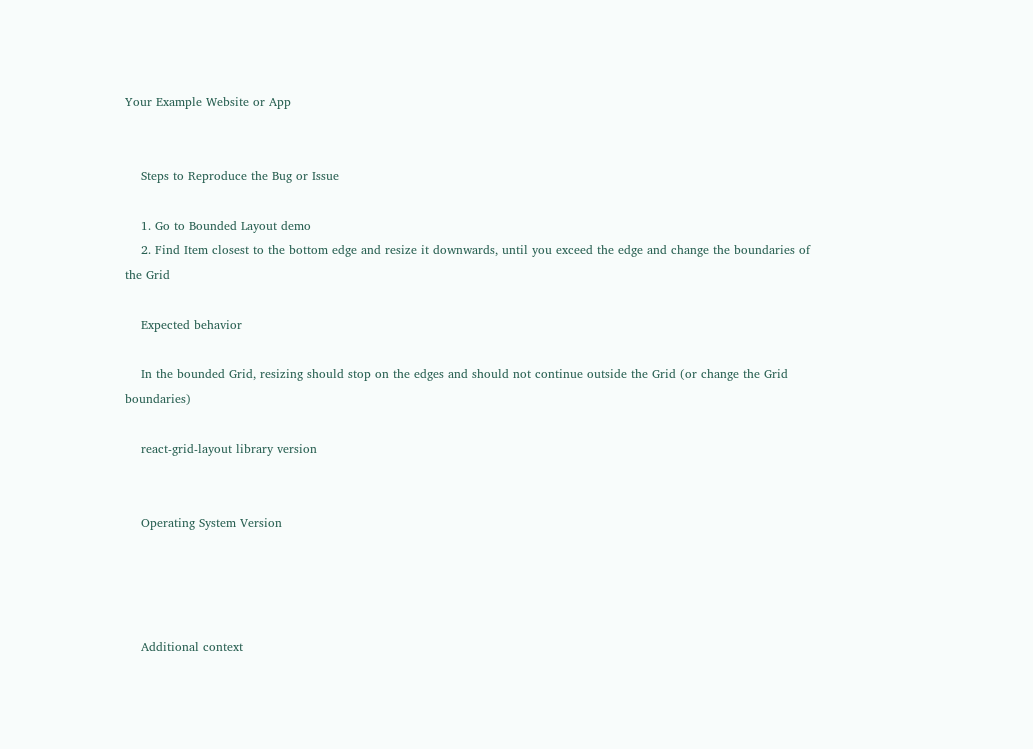Your Example Website or App


    Steps to Reproduce the Bug or Issue

    1. Go to Bounded Layout demo
    2. Find Item closest to the bottom edge and resize it downwards, until you exceed the edge and change the boundaries of the Grid

    Expected behavior

    In the bounded Grid, resizing should stop on the edges and should not continue outside the Grid (or change the Grid boundaries)

    react-grid-layout library version


    Operating System Version




    Additional context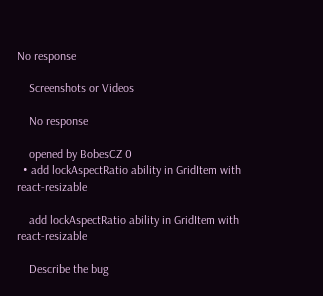No response

    Screenshots or Videos

    No response

    opened by BobesCZ 0
  • add lockAspectRatio ability in GridItem with react-resizable

    add lockAspectRatio ability in GridItem with react-resizable

    Describe the bug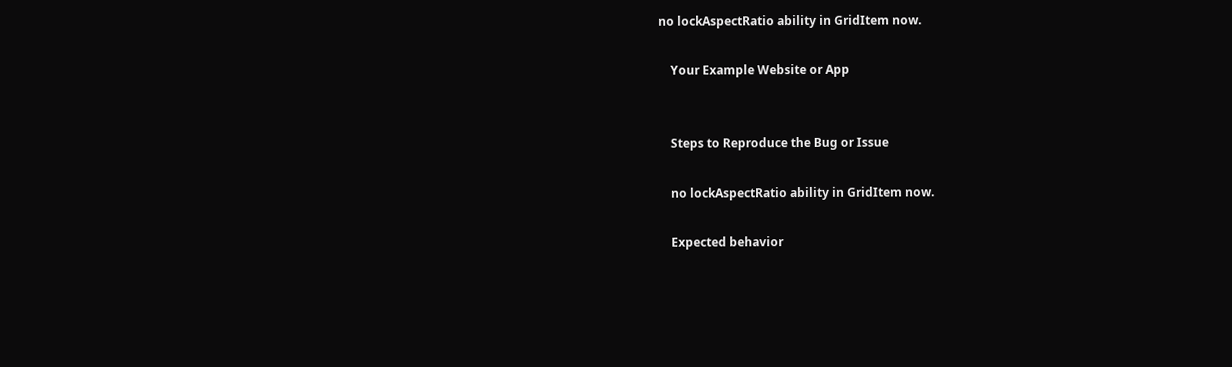no lockAspectRatio ability in GridItem now.

    Your Example Website or App


    Steps to Reproduce the Bug or Issue

    no lockAspectRatio ability in GridItem now.

    Expected behavior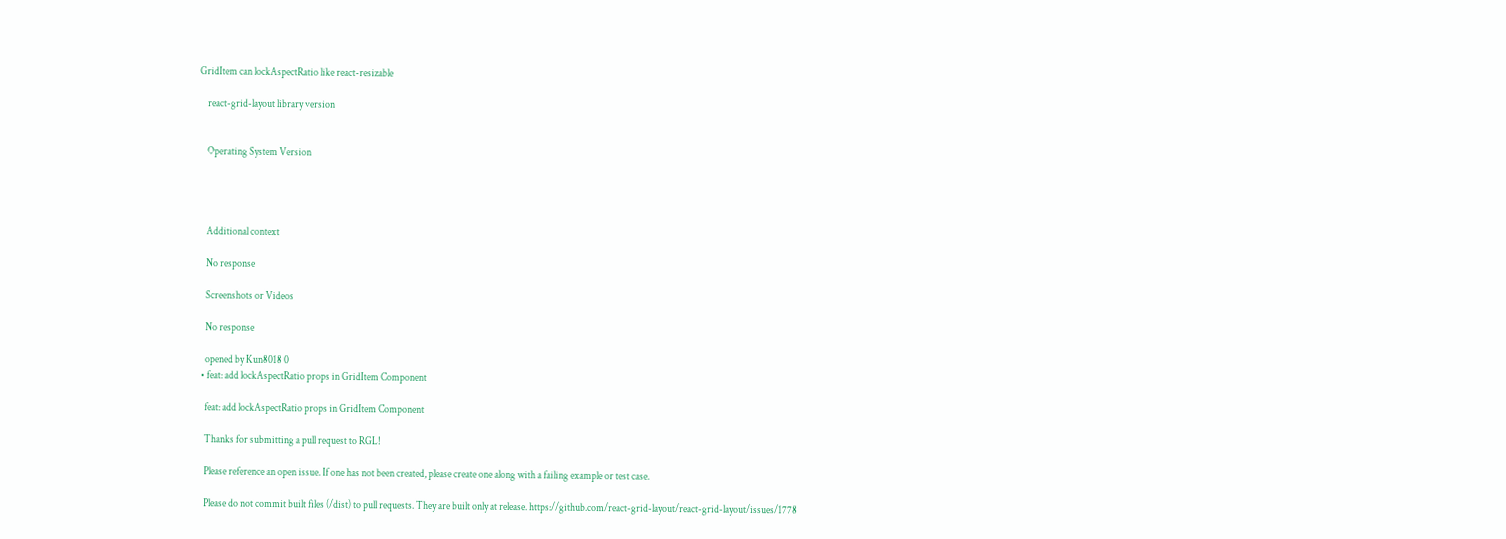GridItem can lockAspectRatio like react-resizable

    react-grid-layout library version


    Operating System Version




    Additional context

    No response

    Screenshots or Videos

    No response

    opened by Kun8018 0
  • feat: add lockAspectRatio props in GridItem Component

    feat: add lockAspectRatio props in GridItem Component

    Thanks for submitting a pull request to RGL!

    Please reference an open issue. If one has not been created, please create one along with a failing example or test case.

    Please do not commit built files (/dist) to pull requests. They are built only at release. https://github.com/react-grid-layout/react-grid-layout/issues/1778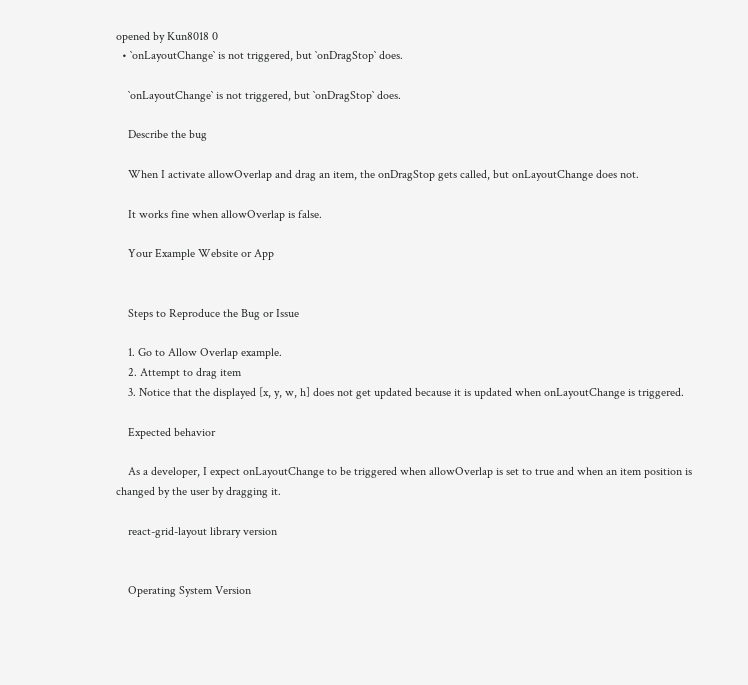opened by Kun8018 0
  • `onLayoutChange` is not triggered, but `onDragStop` does.

    `onLayoutChange` is not triggered, but `onDragStop` does.

    Describe the bug

    When I activate allowOverlap and drag an item, the onDragStop gets called, but onLayoutChange does not.

    It works fine when allowOverlap is false.

    Your Example Website or App


    Steps to Reproduce the Bug or Issue

    1. Go to Allow Overlap example.
    2. Attempt to drag item
    3. Notice that the displayed [x, y, w, h] does not get updated because it is updated when onLayoutChange is triggered.

    Expected behavior

    As a developer, I expect onLayoutChange to be triggered when allowOverlap is set to true and when an item position is changed by the user by dragging it.

    react-grid-layout library version


    Operating System Version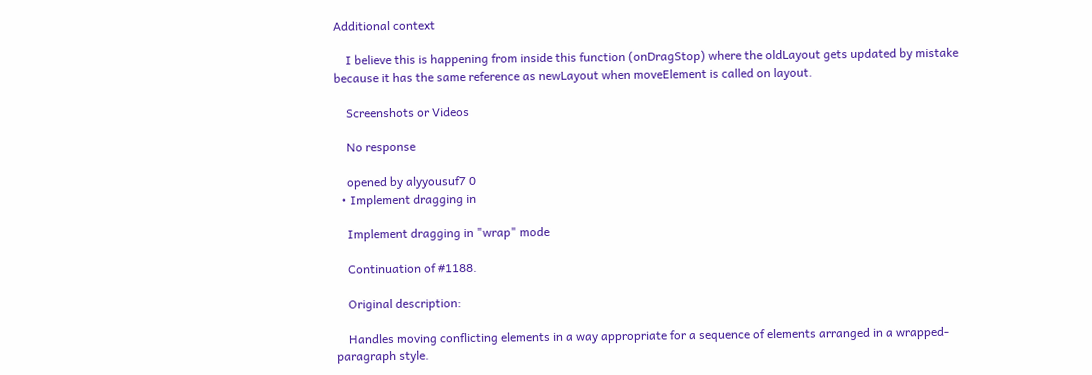Additional context

    I believe this is happening from inside this function (onDragStop) where the oldLayout gets updated by mistake because it has the same reference as newLayout when moveElement is called on layout.

    Screenshots or Videos

    No response

    opened by alyyousuf7 0
  • Implement dragging in

    Implement dragging in "wrap" mode

    Continuation of #1188.

    Original description:

    Handles moving conflicting elements in a way appropriate for a sequence of elements arranged in a wrapped-paragraph style.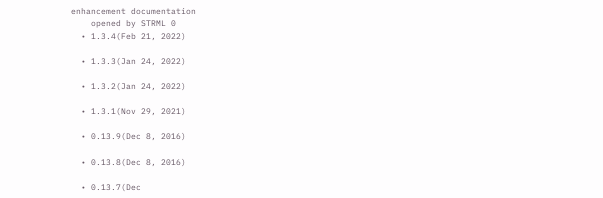enhancement documentation
    opened by STRML 0
  • 1.3.4(Feb 21, 2022)

  • 1.3.3(Jan 24, 2022)

  • 1.3.2(Jan 24, 2022)

  • 1.3.1(Nov 29, 2021)

  • 0.13.9(Dec 8, 2016)

  • 0.13.8(Dec 8, 2016)

  • 0.13.7(Dec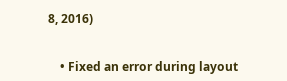8, 2016)


    • Fixed an error during layout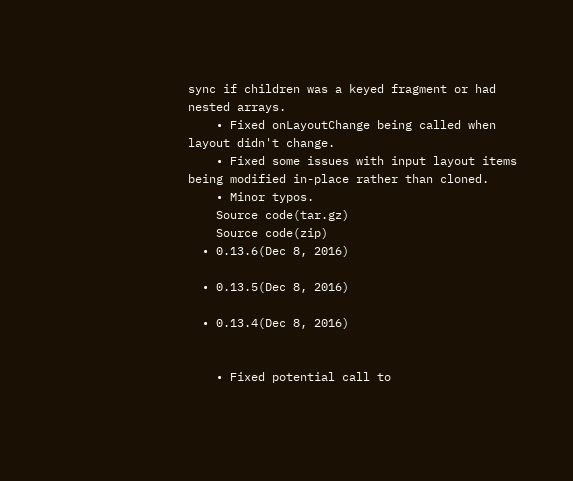sync if children was a keyed fragment or had nested arrays.
    • Fixed onLayoutChange being called when layout didn't change.
    • Fixed some issues with input layout items being modified in-place rather than cloned.
    • Minor typos.
    Source code(tar.gz)
    Source code(zip)
  • 0.13.6(Dec 8, 2016)

  • 0.13.5(Dec 8, 2016)

  • 0.13.4(Dec 8, 2016)


    • Fixed potential call to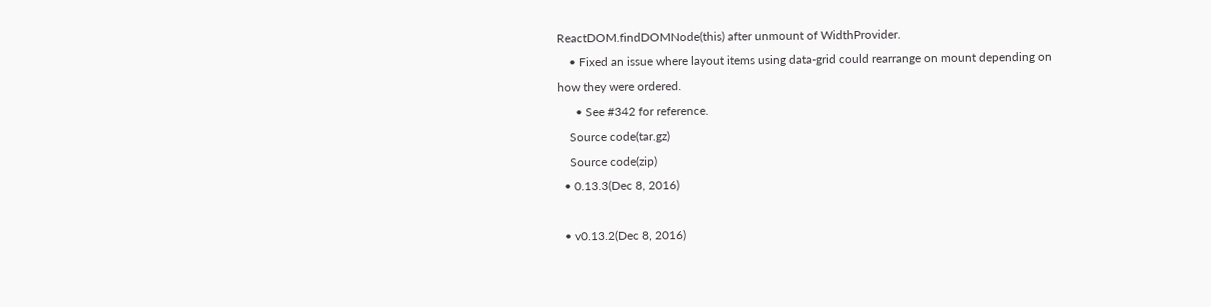ReactDOM.findDOMNode(this) after unmount of WidthProvider.
    • Fixed an issue where layout items using data-grid could rearrange on mount depending on how they were ordered.
      • See #342 for reference.
    Source code(tar.gz)
    Source code(zip)
  • 0.13.3(Dec 8, 2016)

  • v0.13.2(Dec 8, 2016)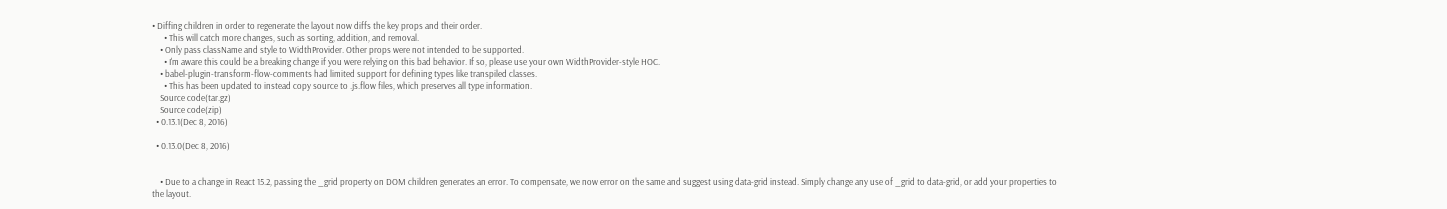• Diffing children in order to regenerate the layout now diffs the key props and their order.
      • This will catch more changes, such as sorting, addition, and removal.
    • Only pass className and style to WidthProvider. Other props were not intended to be supported.
      • I'm aware this could be a breaking change if you were relying on this bad behavior. If so, please use your own WidthProvider-style HOC.
    • babel-plugin-transform-flow-comments had limited support for defining types like transpiled classes.
      • This has been updated to instead copy source to .js.flow files, which preserves all type information.
    Source code(tar.gz)
    Source code(zip)
  • 0.13.1(Dec 8, 2016)

  • 0.13.0(Dec 8, 2016)


    • Due to a change in React 15.2, passing the _grid property on DOM children generates an error. To compensate, we now error on the same and suggest using data-grid instead. Simply change any use of _grid to data-grid, or add your properties to the layout.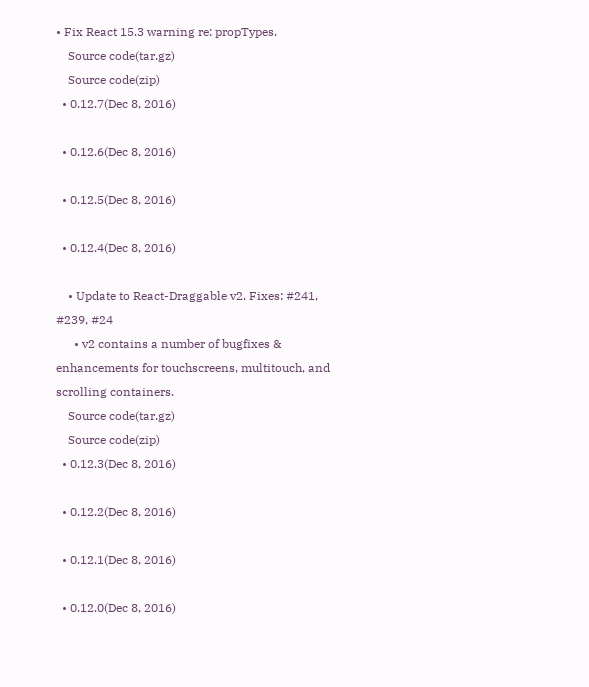• Fix React 15.3 warning re: propTypes.
    Source code(tar.gz)
    Source code(zip)
  • 0.12.7(Dec 8, 2016)

  • 0.12.6(Dec 8, 2016)

  • 0.12.5(Dec 8, 2016)

  • 0.12.4(Dec 8, 2016)

    • Update to React-Draggable v2. Fixes: #241, #239, #24
      • v2 contains a number of bugfixes & enhancements for touchscreens, multitouch, and scrolling containers.
    Source code(tar.gz)
    Source code(zip)
  • 0.12.3(Dec 8, 2016)

  • 0.12.2(Dec 8, 2016)

  • 0.12.1(Dec 8, 2016)

  • 0.12.0(Dec 8, 2016)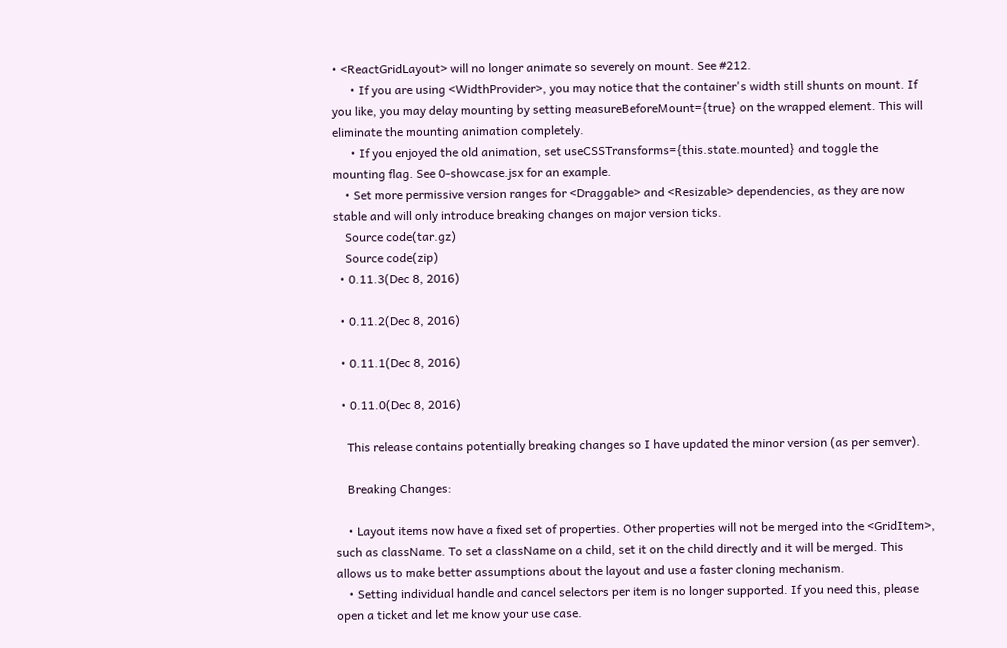• <ReactGridLayout> will no longer animate so severely on mount. See #212.
      • If you are using <WidthProvider>, you may notice that the container's width still shunts on mount. If you like, you may delay mounting by setting measureBeforeMount={true} on the wrapped element. This will eliminate the mounting animation completely.
      • If you enjoyed the old animation, set useCSSTransforms={this.state.mounted} and toggle the mounting flag. See 0-showcase.jsx for an example.
    • Set more permissive version ranges for <Draggable> and <Resizable> dependencies, as they are now stable and will only introduce breaking changes on major version ticks.
    Source code(tar.gz)
    Source code(zip)
  • 0.11.3(Dec 8, 2016)

  • 0.11.2(Dec 8, 2016)

  • 0.11.1(Dec 8, 2016)

  • 0.11.0(Dec 8, 2016)

    This release contains potentially breaking changes so I have updated the minor version (as per semver).

    Breaking Changes:

    • Layout items now have a fixed set of properties. Other properties will not be merged into the <GridItem>, such as className. To set a className on a child, set it on the child directly and it will be merged. This allows us to make better assumptions about the layout and use a faster cloning mechanism.
    • Setting individual handle and cancel selectors per item is no longer supported. If you need this, please open a ticket and let me know your use case.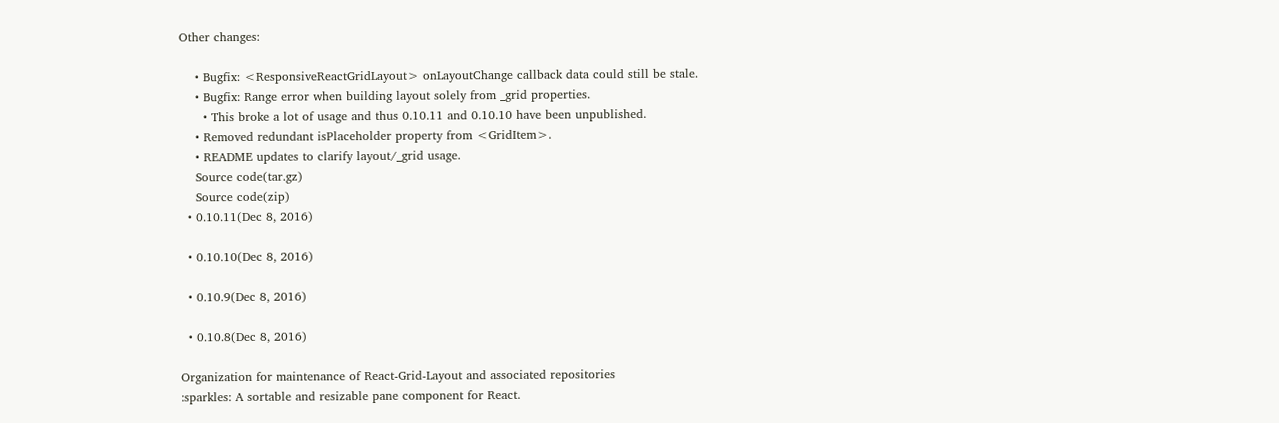Other changes:

    • Bugfix: <ResponsiveReactGridLayout> onLayoutChange callback data could still be stale.
    • Bugfix: Range error when building layout solely from _grid properties.
      • This broke a lot of usage and thus 0.10.11 and 0.10.10 have been unpublished.
    • Removed redundant isPlaceholder property from <GridItem>.
    • README updates to clarify layout/_grid usage.
    Source code(tar.gz)
    Source code(zip)
  • 0.10.11(Dec 8, 2016)

  • 0.10.10(Dec 8, 2016)

  • 0.10.9(Dec 8, 2016)

  • 0.10.8(Dec 8, 2016)

Organization for maintenance of React-Grid-Layout and associated repositories
:sparkles: A sortable and resizable pane component for React.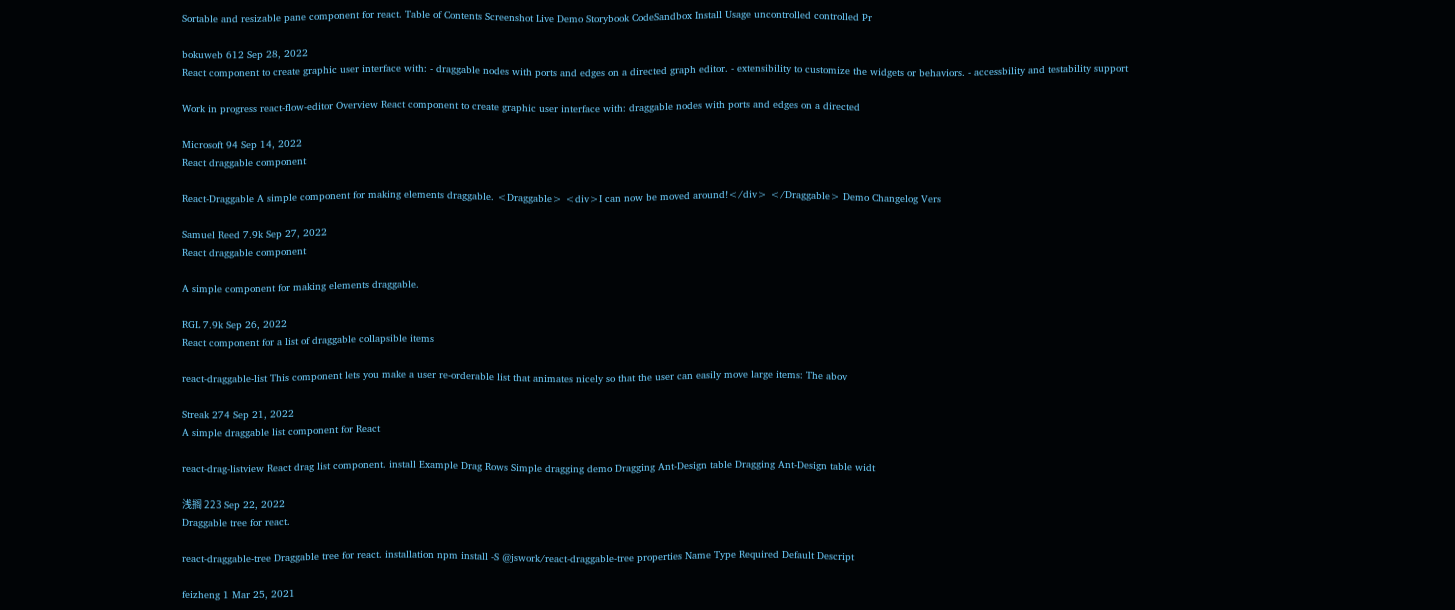Sortable and resizable pane component for react. Table of Contents Screenshot Live Demo Storybook CodeSandbox Install Usage uncontrolled controlled Pr

bokuweb 612 Sep 28, 2022
React component to create graphic user interface with: - draggable nodes with ports and edges on a directed graph editor. - extensibility to customize the widgets or behaviors. - accessbility and testability support

Work in progress react-flow-editor Overview React component to create graphic user interface with: draggable nodes with ports and edges on a directed

Microsoft 94 Sep 14, 2022
React draggable component

React-Draggable A simple component for making elements draggable. <Draggable> <div>I can now be moved around!</div> </Draggable> Demo Changelog Vers

Samuel Reed 7.9k Sep 27, 2022
React draggable component

A simple component for making elements draggable.

RGL 7.9k Sep 26, 2022
React component for a list of draggable collapsible items

react-draggable-list This component lets you make a user re-orderable list that animates nicely so that the user can easily move large items: The abov

Streak 274 Sep 21, 2022
A simple draggable list component for React

react-drag-listview React drag list component. install Example Drag Rows Simple dragging demo Dragging Ant-Design table Dragging Ant-Design table widt

浅搁 223 Sep 22, 2022
Draggable tree for react.

react-draggable-tree Draggable tree for react. installation npm install -S @jswork/react-draggable-tree properties Name Type Required Default Descript

feizheng 1 Mar 25, 2021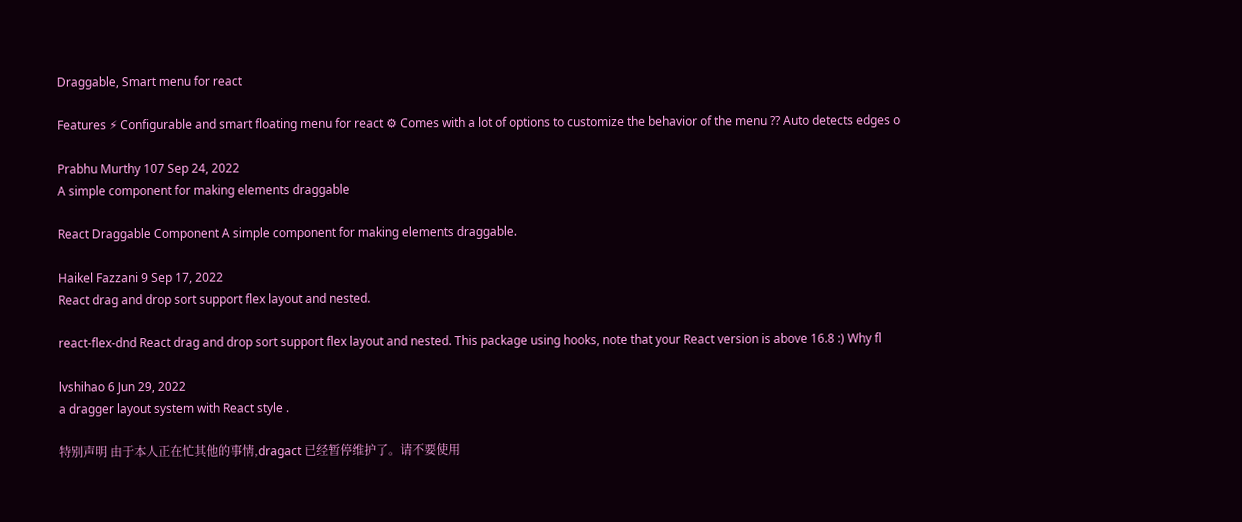Draggable, Smart menu for react

Features ⚡ Configurable and smart floating menu for react ⚙ Comes with a lot of options to customize the behavior of the menu ?? Auto detects edges o

Prabhu Murthy 107 Sep 24, 2022
A simple component for making elements draggable

React Draggable Component A simple component for making elements draggable.

Haikel Fazzani 9 Sep 17, 2022
React drag and drop sort support flex layout and nested.

react-flex-dnd React drag and drop sort support flex layout and nested. This package using hooks, note that your React version is above 16.8 :) Why fl

lvshihao 6 Jun 29, 2022
a dragger layout system with React style .

特别声明 由于本人正在忙其他的事情,dragact 已经暂停维护了。请不要使用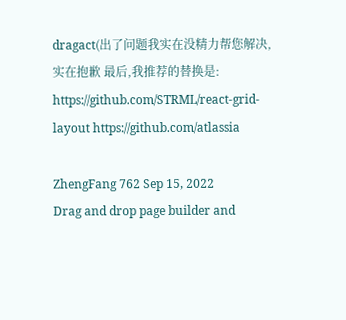dragact(出了问题我实在没精力帮您解决,实在抱歉 最后,我推荐的替换是: https://github.com/STRML/react-grid-layout https://github.com/atlassia

ZhengFang 762 Sep 15, 2022
Drag and drop page builder and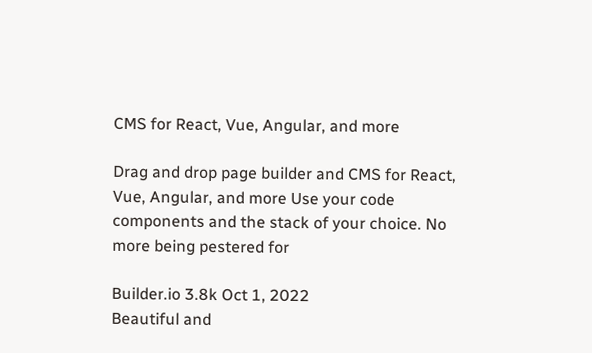CMS for React, Vue, Angular, and more

Drag and drop page builder and CMS for React, Vue, Angular, and more Use your code components and the stack of your choice. No more being pestered for

Builder.io 3.8k Oct 1, 2022
Beautiful and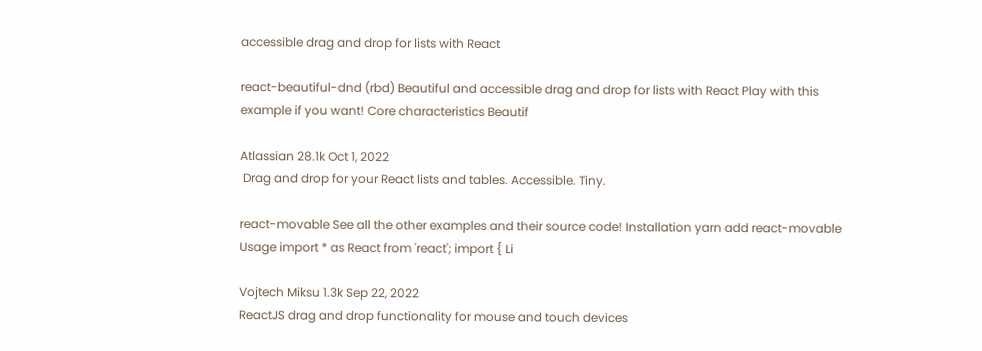accessible drag and drop for lists with React

react-beautiful-dnd (rbd) Beautiful and accessible drag and drop for lists with React Play with this example if you want! Core characteristics Beautif

Atlassian 28.1k Oct 1, 2022
 Drag and drop for your React lists and tables. Accessible. Tiny.

react-movable See all the other examples and their source code! Installation yarn add react-movable Usage import * as React from 'react'; import { Li

Vojtech Miksu 1.3k Sep 22, 2022
ReactJS drag and drop functionality for mouse and touch devices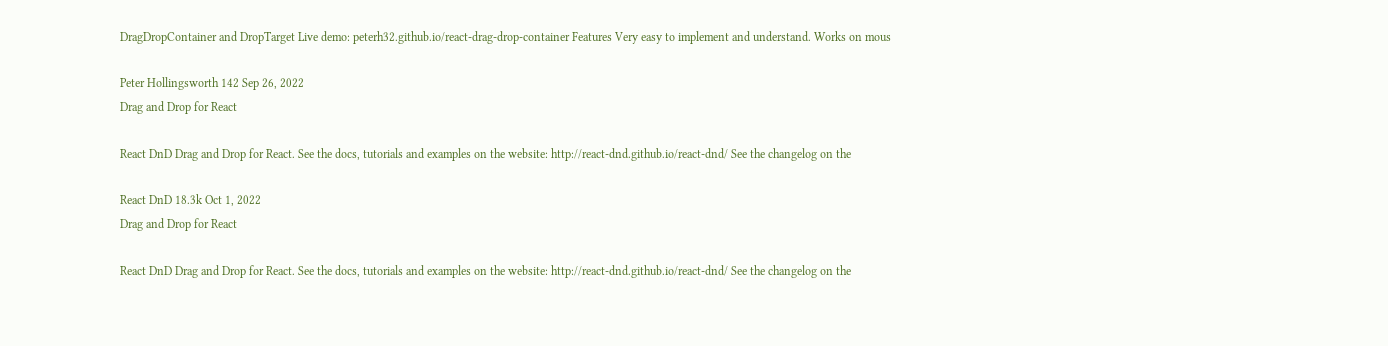DragDropContainer and DropTarget Live demo: peterh32.github.io/react-drag-drop-container Features Very easy to implement and understand. Works on mous

Peter Hollingsworth 142 Sep 26, 2022
Drag and Drop for React

React DnD Drag and Drop for React. See the docs, tutorials and examples on the website: http://react-dnd.github.io/react-dnd/ See the changelog on the

React DnD 18.3k Oct 1, 2022
Drag and Drop for React

React DnD Drag and Drop for React. See the docs, tutorials and examples on the website: http://react-dnd.github.io/react-dnd/ See the changelog on the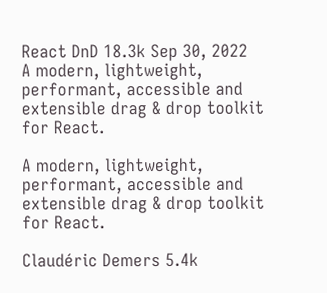React DnD 18.3k Sep 30, 2022
A modern, lightweight, performant, accessible and extensible drag & drop toolkit for React.

A modern, lightweight, performant, accessible and extensible drag & drop toolkit for React.

Claudéric Demers 5.4k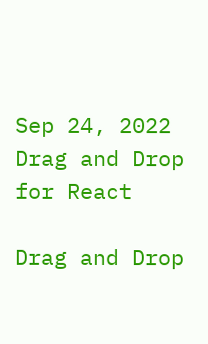Sep 24, 2022
Drag and Drop for React

Drag and Drop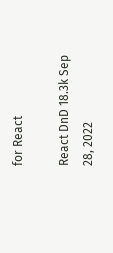for React

React DnD 18.3k Sep 28, 2022